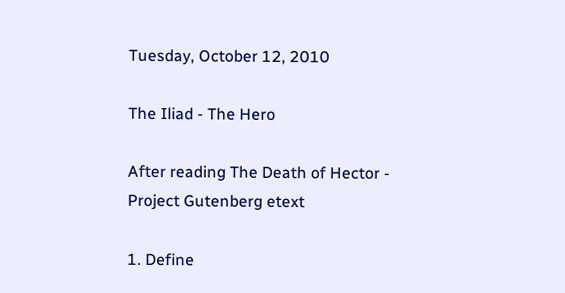Tuesday, October 12, 2010

The Iliad - The Hero

After reading The Death of Hector - Project Gutenberg etext

1. Define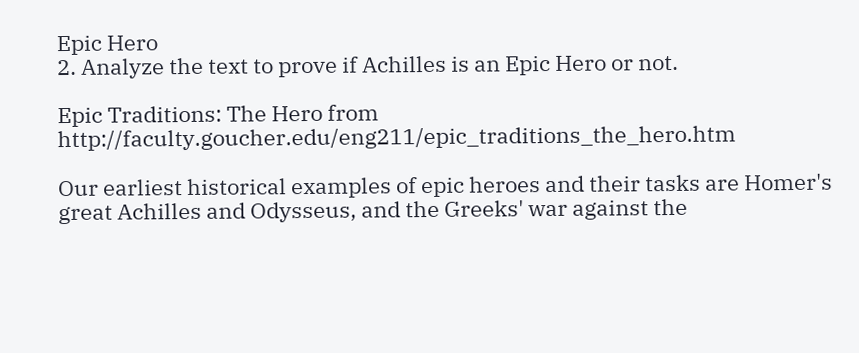Epic Hero
2. Analyze the text to prove if Achilles is an Epic Hero or not.

Epic Traditions: The Hero from http://faculty.goucher.edu/eng211/epic_traditions_the_hero.htm

Our earliest historical examples of epic heroes and their tasks are Homer's great Achilles and Odysseus, and the Greeks' war against the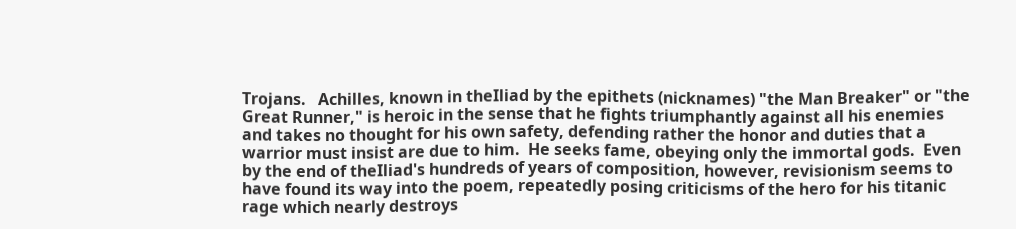Trojans.   Achilles, known in theIliad by the epithets (nicknames) "the Man Breaker" or "the Great Runner," is heroic in the sense that he fights triumphantly against all his enemies and takes no thought for his own safety, defending rather the honor and duties that a warrior must insist are due to him.  He seeks fame, obeying only the immortal gods.  Even by the end of theIliad's hundreds of years of composition, however, revisionism seems to have found its way into the poem, repeatedly posing criticisms of the hero for his titanic rage which nearly destroys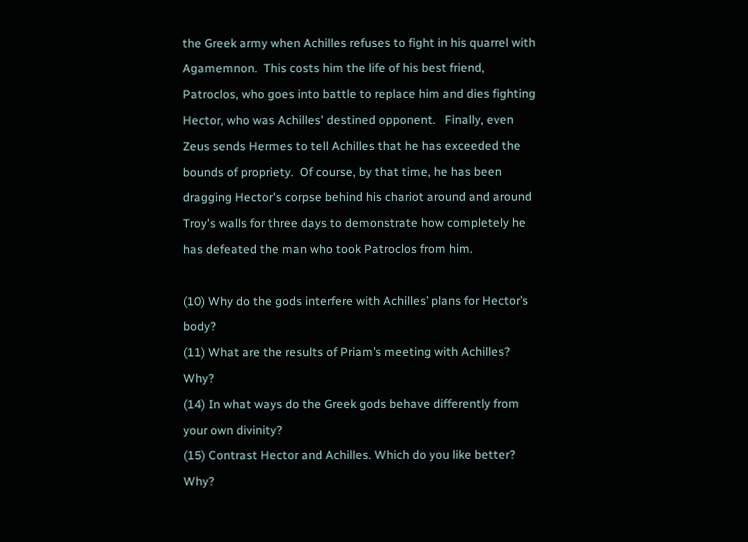the Greek army when Achilles refuses to fight in his quarrel with Agamemnon.  This costs him the life of his best friend, Patroclos, who goes into battle to replace him and dies fighting Hector, who was Achilles' destined opponent.   Finally, even Zeus sends Hermes to tell Achilles that he has exceeded the bounds of propriety.  Of course, by that time, he has been dragging Hector's corpse behind his chariot around and around Troy's walls for three days to demonstrate how completely he has defeated the man who took Patroclos from him.

(10) Why do the gods interfere with Achilles’ plans for Hector’s body?
(11) What are the results of Priam’s meeting with Achilles? Why?
(14) In what ways do the Greek gods behave differently from your own divinity?
(15) Contrast Hector and Achilles. Which do you like better? Why?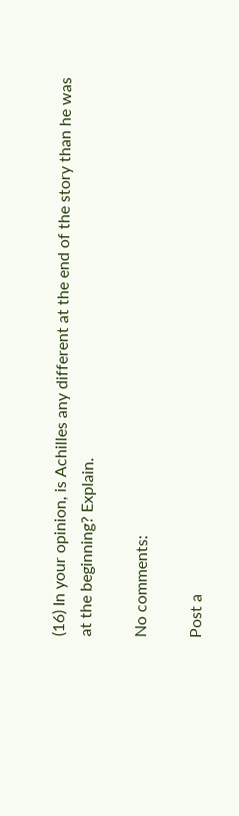(16) In your opinion, is Achilles any different at the end of the story than he was at the beginning? Explain.

No comments:

Post a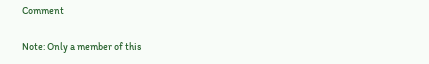Comment

Note: Only a member of this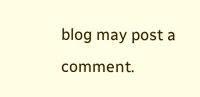blog may post a comment.